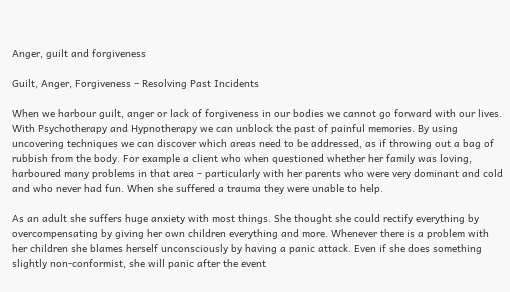Anger, guilt and forgiveness

Guilt, Anger, Forgiveness – Resolving Past Incidents

When we harbour guilt, anger or lack of forgiveness in our bodies we cannot go forward with our lives. With Psychotherapy and Hypnotherapy we can unblock the past of painful memories. By using uncovering techniques we can discover which areas need to be addressed, as if throwing out a bag of rubbish from the body. For example a client who when questioned whether her family was loving, harboured many problems in that area – particularly with her parents who were very dominant and cold and who never had fun. When she suffered a trauma they were unable to help.

As an adult she suffers huge anxiety with most things. She thought she could rectify everything by overcompensating by giving her own children everything and more. Whenever there is a problem with her children she blames herself unconsciously by having a panic attack. Even if she does something slightly non-conformist, she will panic after the event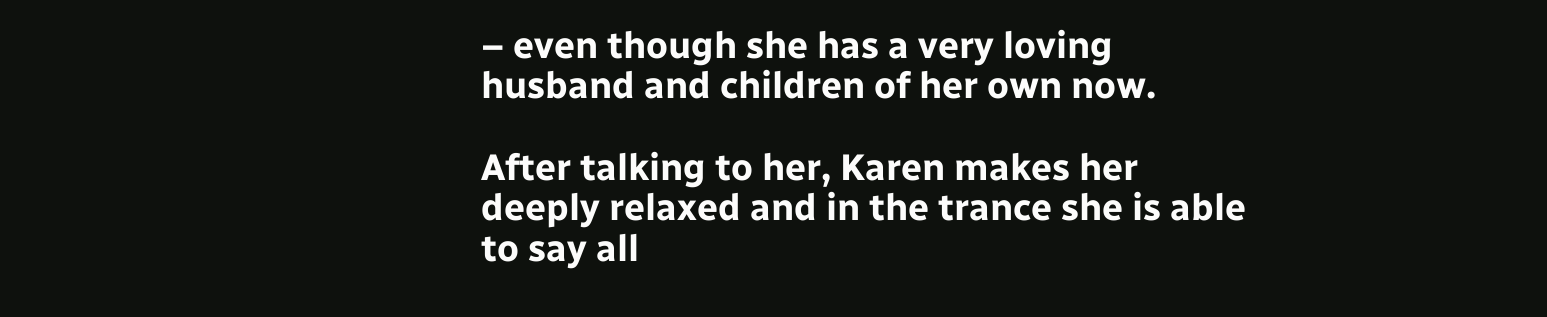– even though she has a very loving husband and children of her own now.

After talking to her, Karen makes her deeply relaxed and in the trance she is able to say all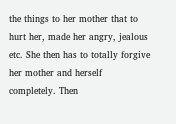the things to her mother that to hurt her, made her angry, jealous etc. She then has to totally forgive her mother and herself completely. Then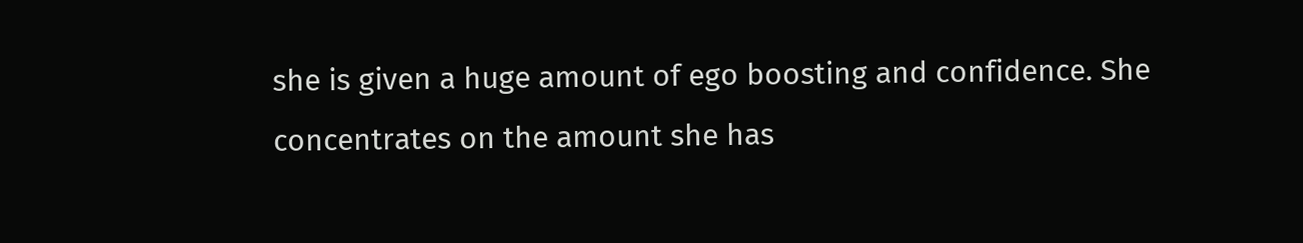she is given a huge amount of ego boosting and confidence. She concentrates on the amount she has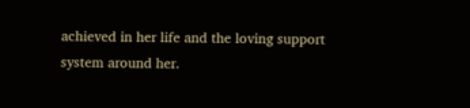achieved in her life and the loving support system around her.